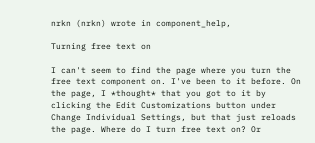nrkn (nrkn) wrote in component_help,

Turning free text on

I can't seem to find the page where you turn the free text component on. I've been to it before. On the page, I *thought* that you got to it by clicking the Edit Customizations button under Change Individual Settings, but that just reloads the page. Where do I turn free text on? Or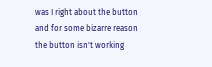was I right about the button and for some bizarre reason the button isn't working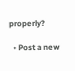properly?

  • Post a new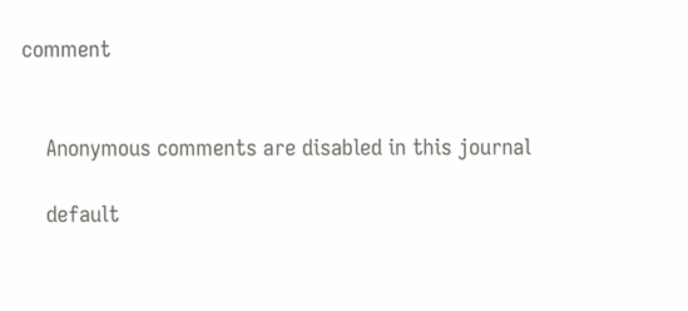comment


    Anonymous comments are disabled in this journal

    default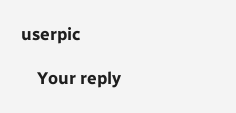userpic

    Your reply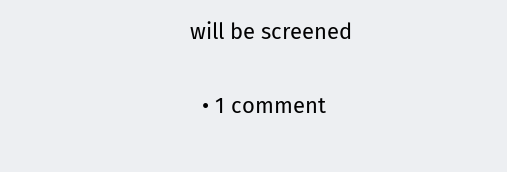will be screened

  • 1 comment